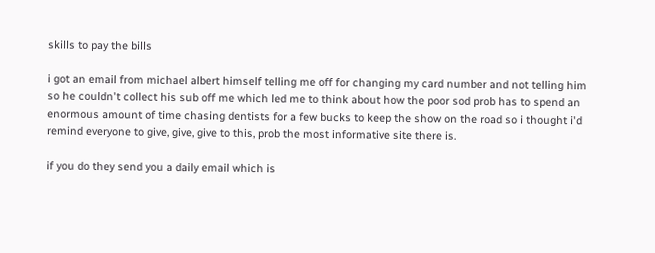skills to pay the bills

i got an email from michael albert himself telling me off for changing my card number and not telling him so he couldn't collect his sub off me which led me to think about how the poor sod prob has to spend an enormous amount of time chasing dentists for a few bucks to keep the show on the road so i thought i'd remind everyone to give, give, give to this, prob the most informative site there is.

if you do they send you a daily email which is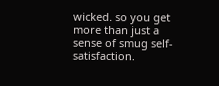wicked. so you get more than just a sense of smug self-satisfaction.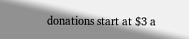donations start at $3 a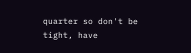quarter so don't be tight, have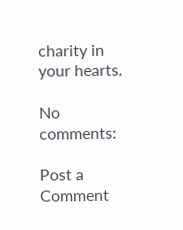charity in your hearts.

No comments:

Post a Comment